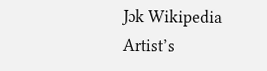Jɔk Wikipedia
Artist’s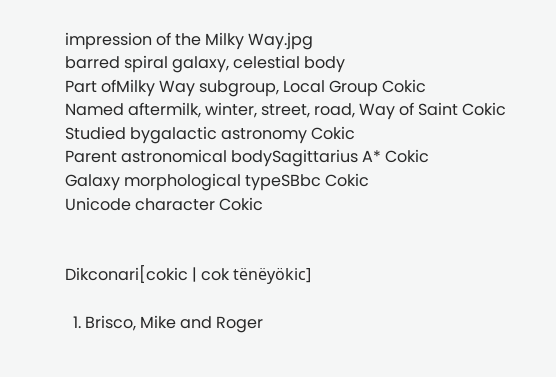impression of the Milky Way.jpg
barred spiral galaxy, celestial body
Part ofMilky Way subgroup, Local Group Cokic
Named aftermilk, winter, street, road, Way of Saint Cokic
Studied bygalactic astronomy Cokic
Parent astronomical bodySagittarius A* Cokic
Galaxy morphological typeSBbc Cokic
Unicode character Cokic


Dikconari[cokic | cok tënëyökic]

  1. Brisco, Mike and Roger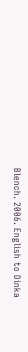Blench. 2006. English to Dinka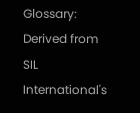Glossary: Derived from SIL International's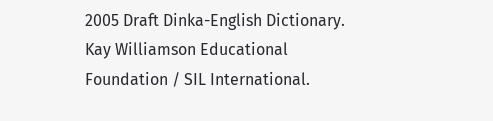2005 Draft Dinka-English Dictionary. Kay Williamson Educational Foundation / SIL International.